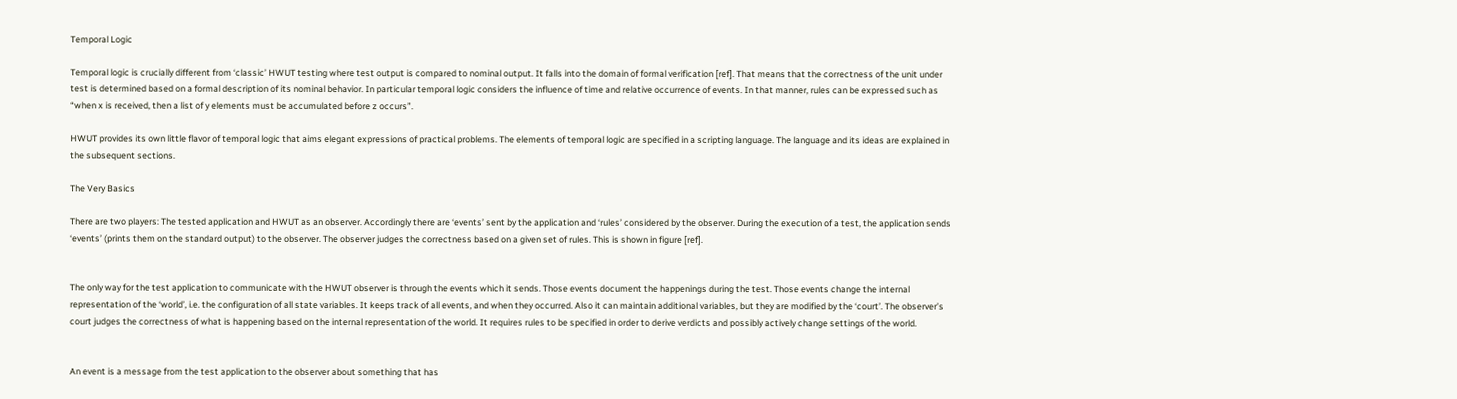Temporal Logic

Temporal logic is crucially different from ‘classic’ HWUT testing where test output is compared to nominal output. It falls into the domain of formal verification [ref]. That means that the correctness of the unit under test is determined based on a formal description of its nominal behavior. In particular temporal logic considers the influence of time and relative occurrence of events. In that manner, rules can be expressed such as “when x is received, then a list of y elements must be accumulated before z occurs”.

HWUT provides its own little flavor of temporal logic that aims elegant expressions of practical problems. The elements of temporal logic are specified in a scripting language. The language and its ideas are explained in the subsequent sections.

The Very Basics

There are two players: The tested application and HWUT as an observer. Accordingly there are ‘events’ sent by the application and ‘rules’ considered by the observer. During the execution of a test, the application sends ‘events’ (prints them on the standard output) to the observer. The observer judges the correctness based on a given set of rules. This is shown in figure [ref].


The only way for the test application to communicate with the HWUT observer is through the events which it sends. Those events document the happenings during the test. Those events change the internal representation of the ‘world’, i.e. the configuration of all state variables. It keeps track of all events, and when they occurred. Also it can maintain additional variables, but they are modified by the ‘court’. The observer’s court judges the correctness of what is happening based on the internal representation of the world. It requires rules to be specified in order to derive verdicts and possibly actively change settings of the world.


An event is a message from the test application to the observer about something that has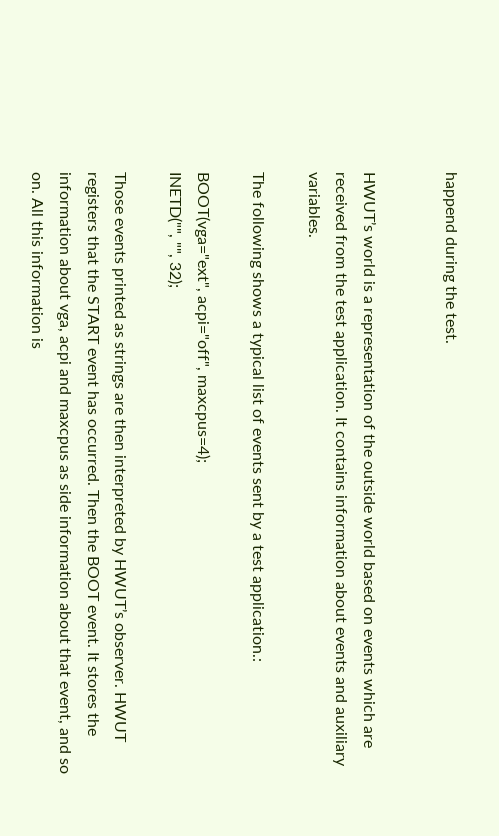happend during the test.


HWUT’s world is a representation of the outside world based on events which are received from the test application. It contains information about events and auxiliary variables.

The following shows a typical list of events sent by a test application.:

BOOT(vga="ext", acpi="off", maxcpus=4);
INETD("", "", 32);

Those events printed as strings are then interpreted by HWUT’s observer. HWUT registers that the START event has occurred. Then the BOOT event. It stores the information about vga, acpi and maxcpus as side information about that event, and so on. All this information is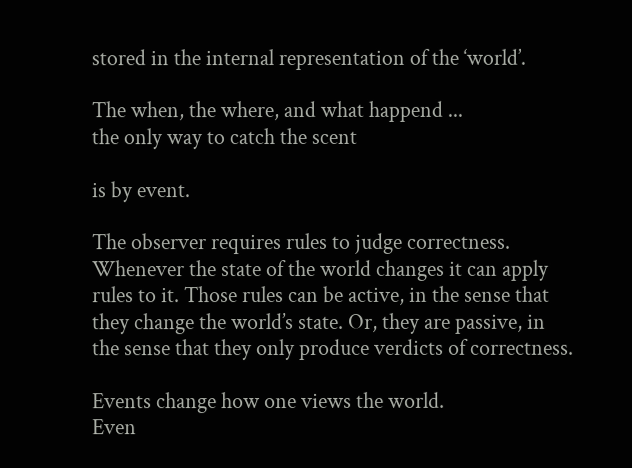stored in the internal representation of the ‘world’.

The when, the where, and what happend ...
the only way to catch the scent

is by event.

The observer requires rules to judge correctness. Whenever the state of the world changes it can apply rules to it. Those rules can be active, in the sense that they change the world’s state. Or, they are passive, in the sense that they only produce verdicts of correctness.

Events change how one views the world.
Even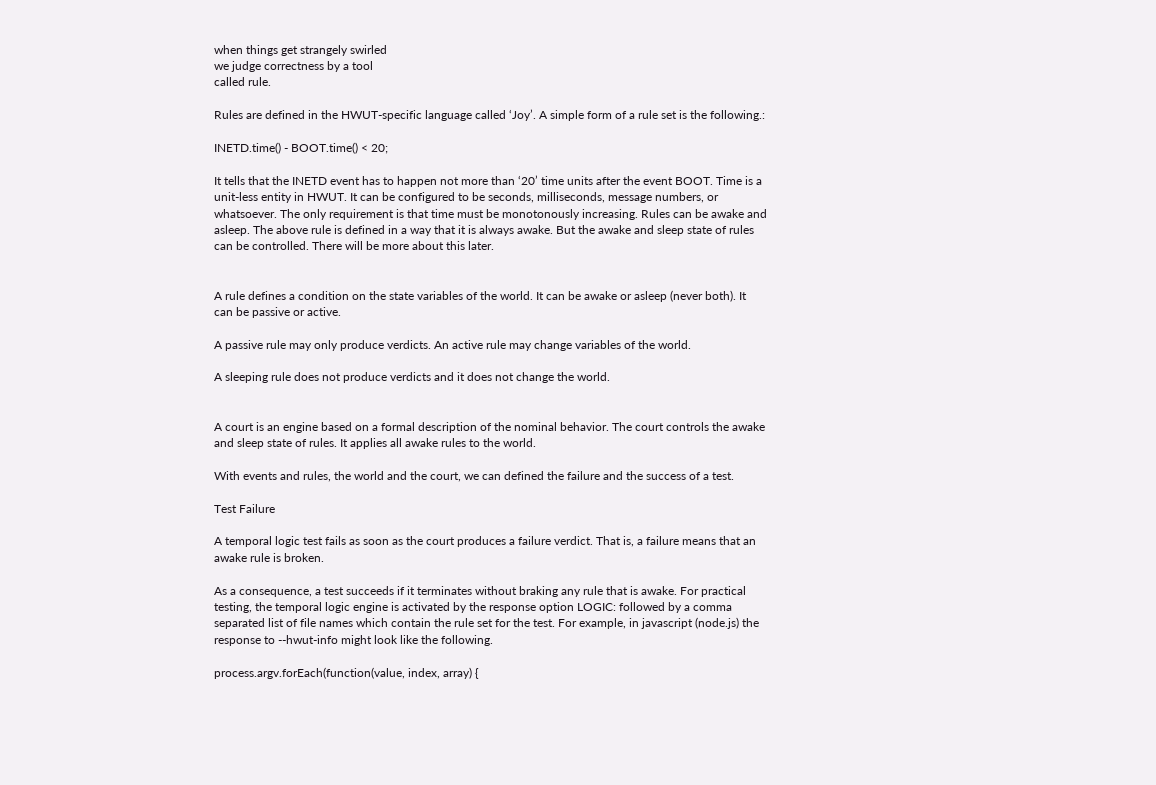when things get strangely swirled
we judge correctness by a tool
called rule.

Rules are defined in the HWUT-specific language called ‘Joy’. A simple form of a rule set is the following.:

INETD.time() - BOOT.time() < 20;

It tells that the INETD event has to happen not more than ‘20’ time units after the event BOOT. Time is a unit-less entity in HWUT. It can be configured to be seconds, milliseconds, message numbers, or whatsoever. The only requirement is that time must be monotonously increasing. Rules can be awake and asleep. The above rule is defined in a way that it is always awake. But the awake and sleep state of rules can be controlled. There will be more about this later.


A rule defines a condition on the state variables of the world. It can be awake or asleep (never both). It can be passive or active.

A passive rule may only produce verdicts. An active rule may change variables of the world.

A sleeping rule does not produce verdicts and it does not change the world.


A court is an engine based on a formal description of the nominal behavior. The court controls the awake and sleep state of rules. It applies all awake rules to the world.

With events and rules, the world and the court, we can defined the failure and the success of a test.

Test Failure

A temporal logic test fails as soon as the court produces a failure verdict. That is, a failure means that an awake rule is broken.

As a consequence, a test succeeds if it terminates without braking any rule that is awake. For practical testing, the temporal logic engine is activated by the response option LOGIC: followed by a comma separated list of file names which contain the rule set for the test. For example, in javascript (node.js) the response to --hwut-info might look like the following.

process.argv.forEach(function(value, index, array) {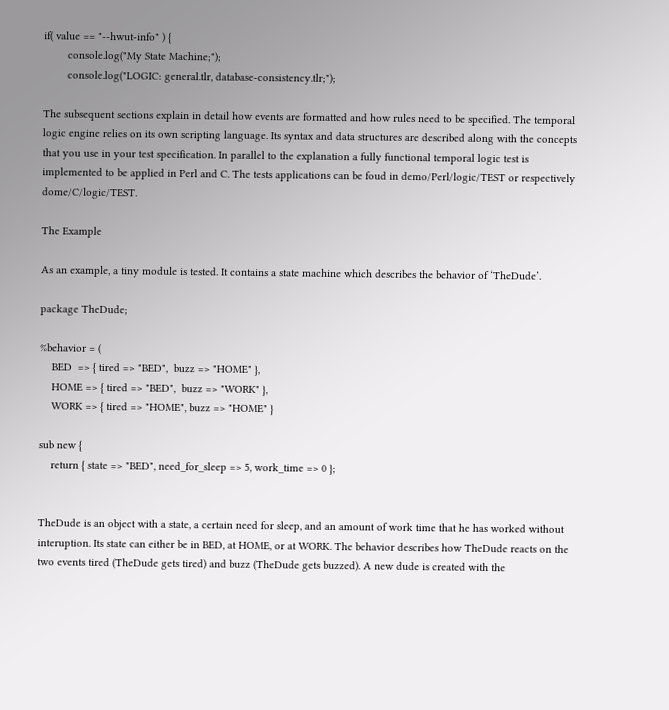if( value == "--hwut-info" ) {
        console.log("My State Machine;");
        console.log("LOGIC: general.tlr, database-consistency.tlr;");

The subsequent sections explain in detail how events are formatted and how rules need to be specified. The temporal logic engine relies on its own scripting language. Its syntax and data structures are described along with the concepts that you use in your test specification. In parallel to the explanation a fully functional temporal logic test is implemented to be applied in Perl and C. The tests applications can be foud in demo/Perl/logic/TEST or respectively dome/C/logic/TEST.

The Example

As an example, a tiny module is tested. It contains a state machine which describes the behavior of ‘TheDude’.

package TheDude;

%behavior = (
    BED  => { tired => "BED",  buzz => "HOME" },
    HOME => { tired => "BED",  buzz => "WORK" },
    WORK => { tired => "HOME", buzz => "HOME" }

sub new {
    return { state => "BED", need_for_sleep => 5, work_time => 0 };


TheDude is an object with a state, a certain need for sleep, and an amount of work time that he has worked without interuption. Its state can either be in BED, at HOME, or at WORK. The behavior describes how TheDude reacts on the two events tired (TheDude gets tired) and buzz (TheDude gets buzzed). A new dude is created with the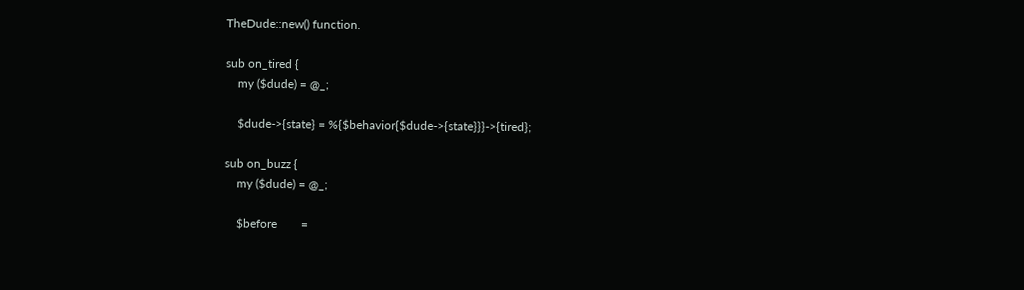TheDude::new() function.

sub on_tired {
    my ($dude) = @_;

    $dude->{state} = %{$behavior{$dude->{state}}}->{tired};

sub on_buzz {
    my ($dude) = @_;

    $before        =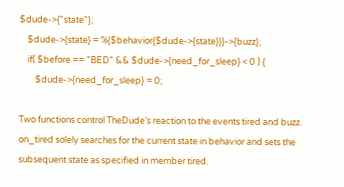$dude->{"state"};
    $dude->{state} = %{$behavior{$dude->{state}}}->{buzz};
    if( $before == "BED" && $dude->{need_for_sleep} < 0 ) {
        $dude->{need_for_sleep} = 0;

Two functions control TheDude’s reaction to the events tired and buzz. on_tired solely searches for the current state in behavior and sets the subsequent state as specified in member tired.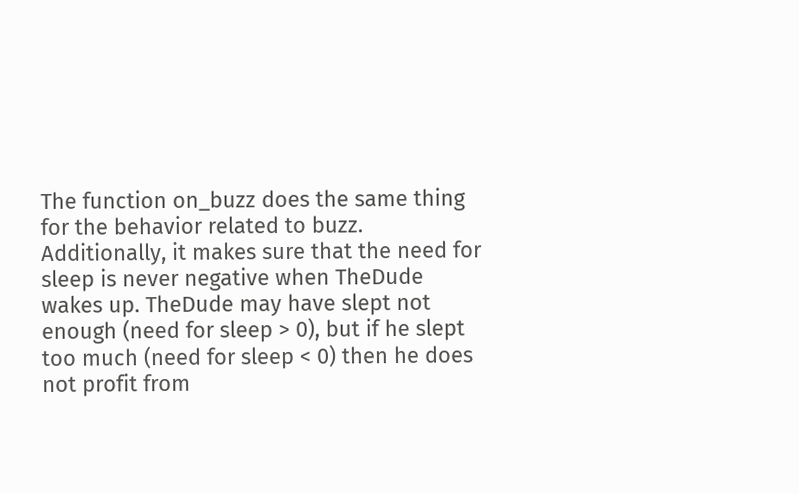The function on_buzz does the same thing for the behavior related to buzz. Additionally, it makes sure that the need for sleep is never negative when TheDude wakes up. TheDude may have slept not enough (need for sleep > 0), but if he slept too much (need for sleep < 0) then he does not profit from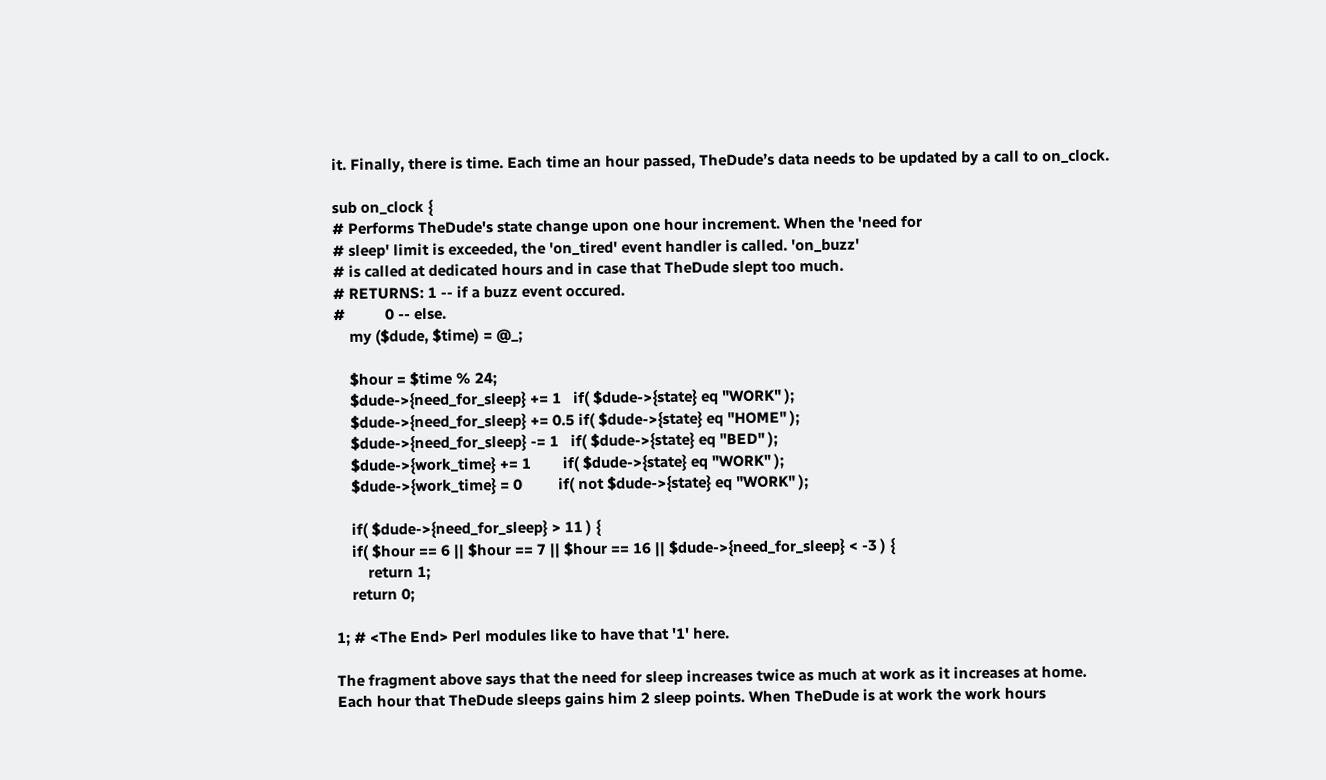it. Finally, there is time. Each time an hour passed, TheDude’s data needs to be updated by a call to on_clock.

sub on_clock {
# Performs TheDude's state change upon one hour increment. When the 'need for
# sleep' limit is exceeded, the 'on_tired' event handler is called. 'on_buzz'
# is called at dedicated hours and in case that TheDude slept too much.
# RETURNS: 1 -- if a buzz event occured.
#          0 -- else.
    my ($dude, $time) = @_;

    $hour = $time % 24;
    $dude->{need_for_sleep} += 1   if( $dude->{state} eq "WORK" );
    $dude->{need_for_sleep} += 0.5 if( $dude->{state} eq "HOME" );
    $dude->{need_for_sleep} -= 1   if( $dude->{state} eq "BED" );
    $dude->{work_time} += 1        if( $dude->{state} eq "WORK" );
    $dude->{work_time} = 0         if( not $dude->{state} eq "WORK" );

    if( $dude->{need_for_sleep} > 11 ) {
    if( $hour == 6 || $hour == 7 || $hour == 16 || $dude->{need_for_sleep} < -3 ) {
        return 1;
    return 0;

1; # <The End> Perl modules like to have that '1' here.

The fragment above says that the need for sleep increases twice as much at work as it increases at home. Each hour that TheDude sleeps gains him 2 sleep points. When TheDude is at work the work hours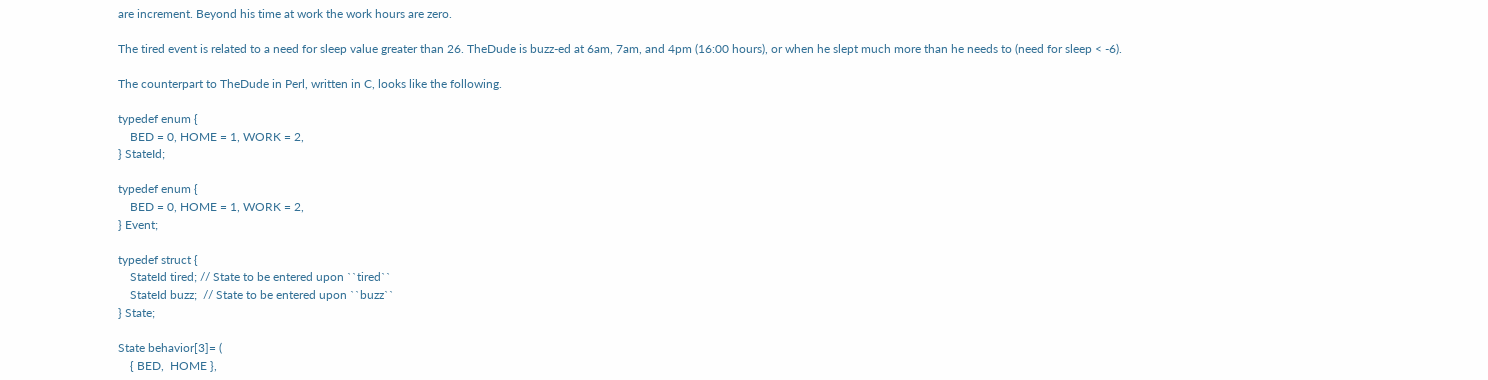are increment. Beyond his time at work the work hours are zero.

The tired event is related to a need for sleep value greater than 26. TheDude is buzz-ed at 6am, 7am, and 4pm (16:00 hours), or when he slept much more than he needs to (need for sleep < -6).

The counterpart to TheDude in Perl, written in C, looks like the following.

typedef enum {
    BED = 0, HOME = 1, WORK = 2,
} StateId;

typedef enum {
    BED = 0, HOME = 1, WORK = 2,
} Event;

typedef struct {
    StateId tired; // State to be entered upon ``tired``
    StateId buzz;  // State to be entered upon ``buzz``
} State;

State behavior[3]= (
    { BED,  HOME },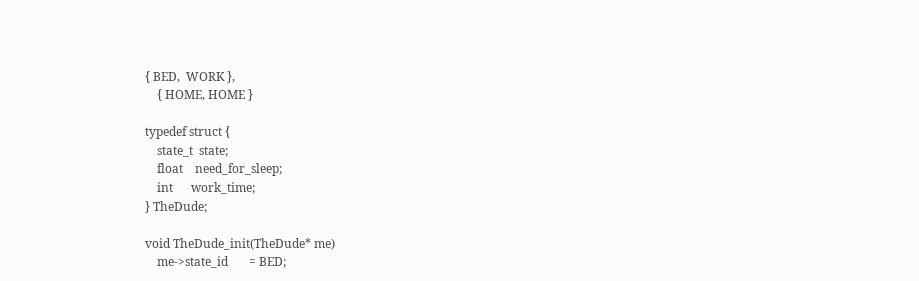{ BED,  WORK },
    { HOME, HOME }

typedef struct {
    state_t  state;
    float    need_for_sleep;
    int      work_time;
} TheDude;

void TheDude_init(TheDude* me)
    me->state_id       = BED;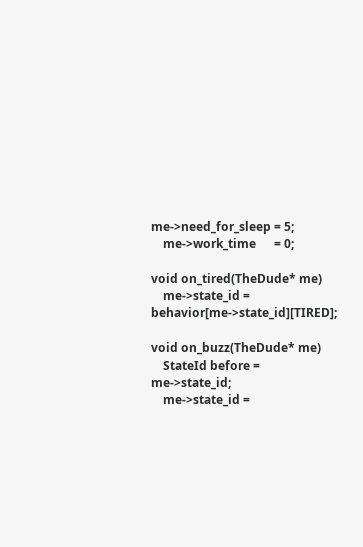me->need_for_sleep = 5;
    me->work_time      = 0;

void on_tired(TheDude* me)
    me->state_id = behavior[me->state_id][TIRED];

void on_buzz(TheDude* me)
    StateId before = me->state_id;
    me->state_id =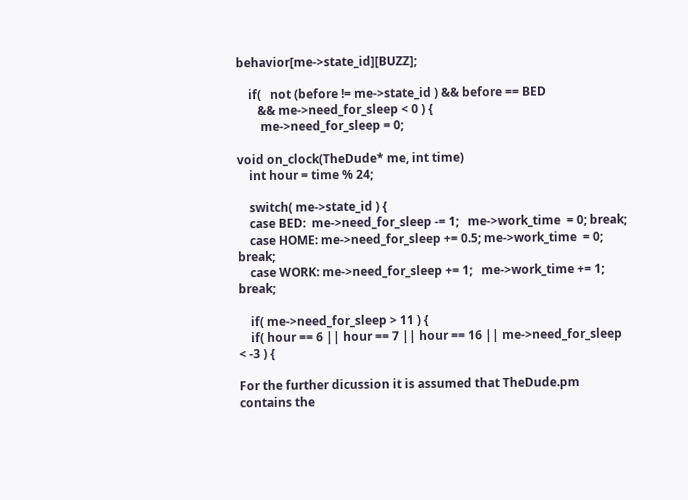behavior[me->state_id][BUZZ];

    if(   not (before != me->state_id ) && before == BED
       && me->need_for_sleep < 0 ) {
        me->need_for_sleep = 0;

void on_clock(TheDude* me, int time)
    int hour = time % 24;

    switch( me->state_id ) {
    case BED:  me->need_for_sleep -= 1;   me->work_time  = 0; break;
    case HOME: me->need_for_sleep += 0.5; me->work_time  = 0; break;
    case WORK: me->need_for_sleep += 1;   me->work_time += 1; break;

    if( me->need_for_sleep > 11 ) {
    if( hour == 6 || hour == 7 || hour == 16 || me->need_for_sleep < -3 ) {

For the further dicussion it is assumed that TheDude.pm contains the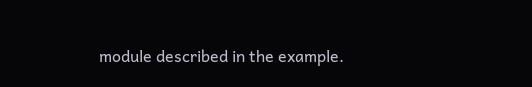module described in the example.